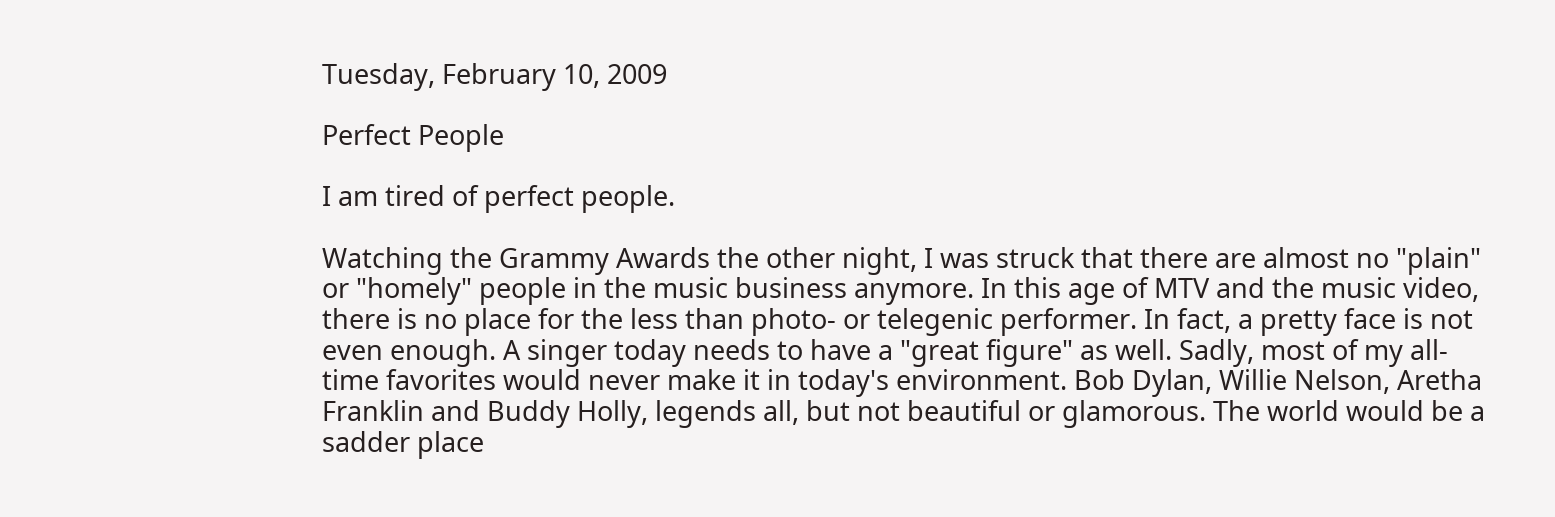Tuesday, February 10, 2009

Perfect People

I am tired of perfect people.

Watching the Grammy Awards the other night, I was struck that there are almost no "plain" or "homely" people in the music business anymore. In this age of MTV and the music video, there is no place for the less than photo- or telegenic performer. In fact, a pretty face is not even enough. A singer today needs to have a "great figure" as well. Sadly, most of my all-time favorites would never make it in today's environment. Bob Dylan, Willie Nelson, Aretha Franklin and Buddy Holly, legends all, but not beautiful or glamorous. The world would be a sadder place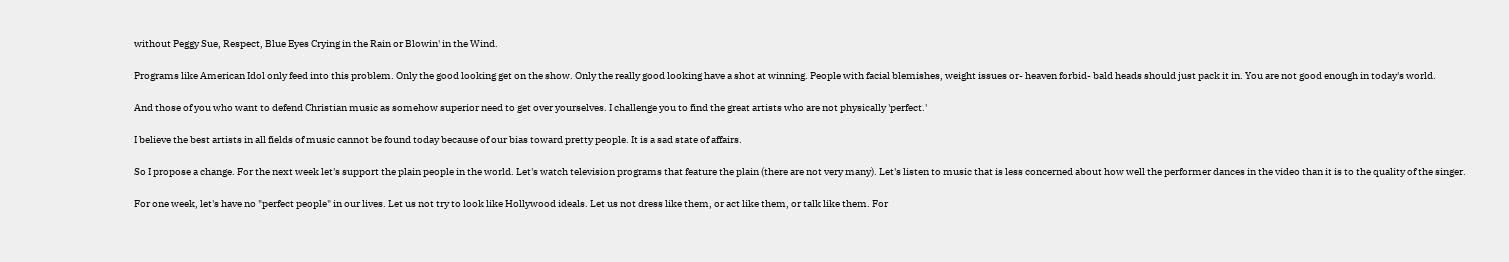without Peggy Sue, Respect, Blue Eyes Crying in the Rain or Blowin' in the Wind.

Programs like American Idol only feed into this problem. Only the good looking get on the show. Only the really good looking have a shot at winning. People with facial blemishes, weight issues or- heaven forbid- bald heads should just pack it in. You are not good enough in today's world.

And those of you who want to defend Christian music as somehow superior need to get over yourselves. I challenge you to find the great artists who are not physically 'perfect.'

I believe the best artists in all fields of music cannot be found today because of our bias toward pretty people. It is a sad state of affairs.

So I propose a change. For the next week let's support the plain people in the world. Let's watch television programs that feature the plain (there are not very many). Let's listen to music that is less concerned about how well the performer dances in the video than it is to the quality of the singer.

For one week, let's have no "perfect people" in our lives. Let us not try to look like Hollywood ideals. Let us not dress like them, or act like them, or talk like them. For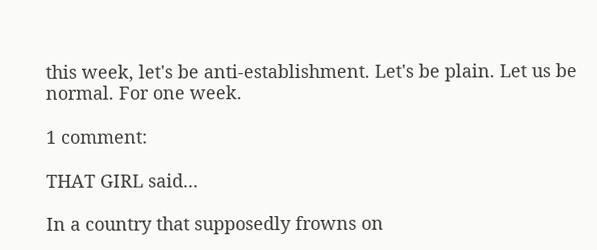this week, let's be anti-establishment. Let's be plain. Let us be normal. For one week.

1 comment:

THAT GIRL said...

In a country that supposedly frowns on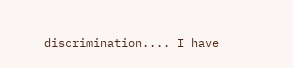discrimination.... I have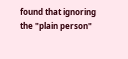found that ignoring the "plain person"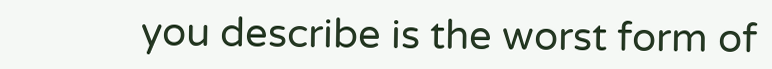you describe is the worst form of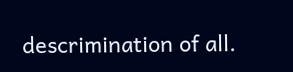descrimination of all.